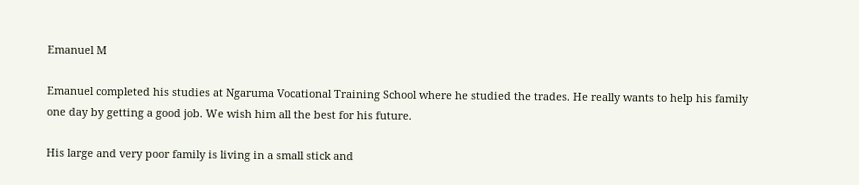Emanuel M

Emanuel completed his studies at Ngaruma Vocational Training School where he studied the trades. He really wants to help his family one day by getting a good job. We wish him all the best for his future.

His large and very poor family is living in a small stick and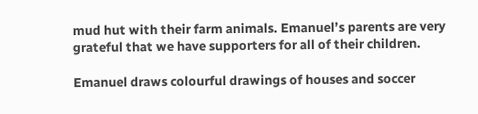mud hut with their farm animals. Emanuel’s parents are very grateful that we have supporters for all of their children.

Emanuel draws colourful drawings of houses and soccer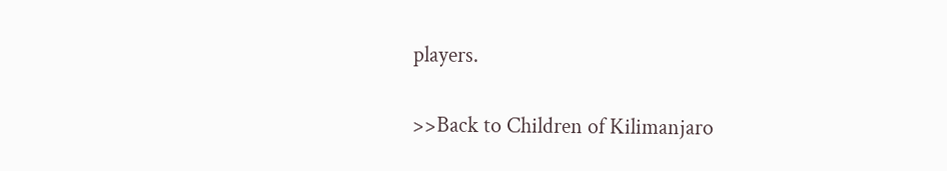players.

>>Back to Children of Kilimanjaro